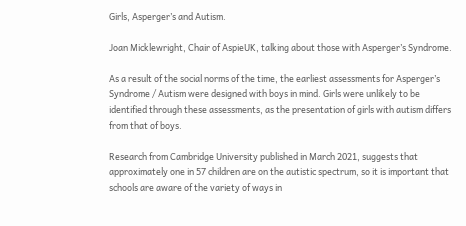Girls, Asperger’s and Autism.

Joan Micklewright, Chair of AspieUK, talking about those with Asperger’s Syndrome.

As a result of the social norms of the time, the earliest assessments for Asperger’s Syndrome / Autism were designed with boys in mind. Girls were unlikely to be identified through these assessments, as the presentation of girls with autism differs from that of boys.

Research from Cambridge University published in March 2021, suggests that approximately one in 57 children are on the autistic spectrum, so it is important that schools are aware of the variety of ways in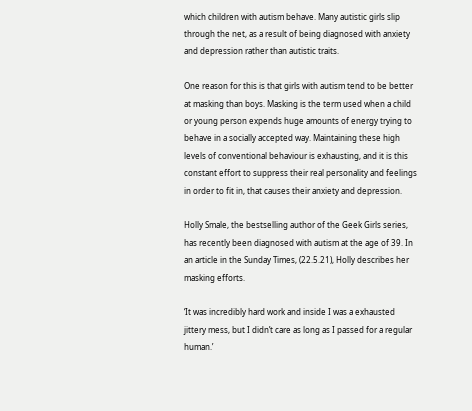which children with autism behave. Many autistic girls slip through the net, as a result of being diagnosed with anxiety and depression rather than autistic traits.

One reason for this is that girls with autism tend to be better at masking than boys. Masking is the term used when a child or young person expends huge amounts of energy trying to behave in a socially accepted way. Maintaining these high levels of conventional behaviour is exhausting, and it is this constant effort to suppress their real personality and feelings in order to fit in, that causes their anxiety and depression.

Holly Smale, the bestselling author of the Geek Girls series, has recently been diagnosed with autism at the age of 39. In an article in the Sunday Times, (22.5.21), Holly describes her masking efforts.

‘It was incredibly hard work and inside I was a exhausted jittery mess, but I didn’t care as long as I passed for a regular human.’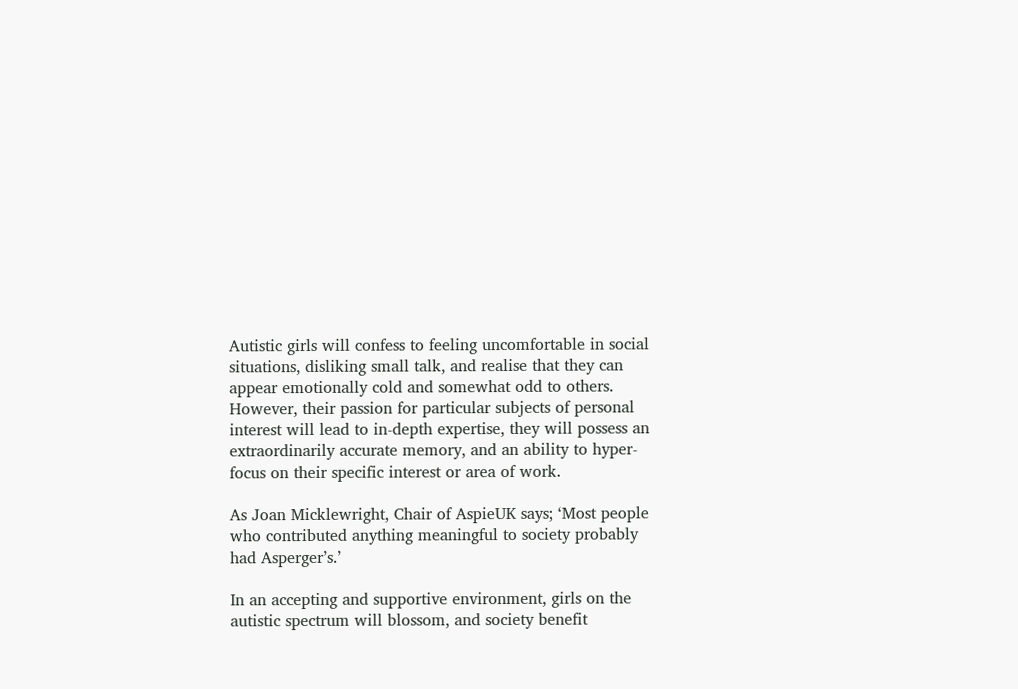Autistic girls will confess to feeling uncomfortable in social situations, disliking small talk, and realise that they can appear emotionally cold and somewhat odd to others. However, their passion for particular subjects of personal interest will lead to in-depth expertise, they will possess an extraordinarily accurate memory, and an ability to hyper-focus on their specific interest or area of work.

As Joan Micklewright, Chair of AspieUK says; ‘Most people who contributed anything meaningful to society probably had Asperger’s.’

In an accepting and supportive environment, girls on the autistic spectrum will blossom, and society benefit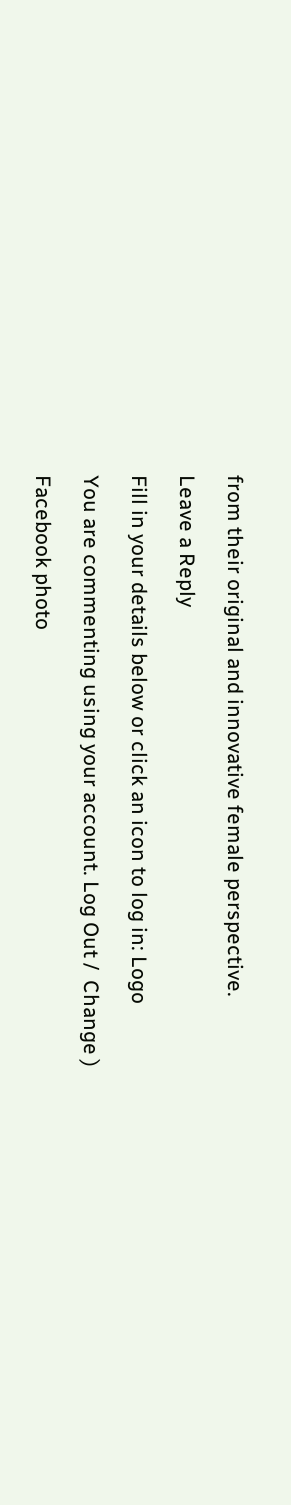from their original and innovative female perspective.

Leave a Reply

Fill in your details below or click an icon to log in: Logo

You are commenting using your account. Log Out /  Change )

Facebook photo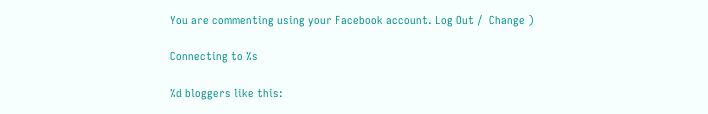You are commenting using your Facebook account. Log Out /  Change )

Connecting to %s

%d bloggers like this: